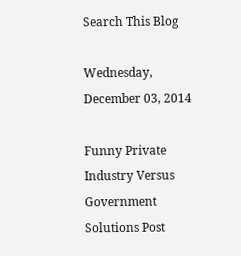Search This Blog

Wednesday, December 03, 2014

Funny Private Industry Versus Government Solutions Post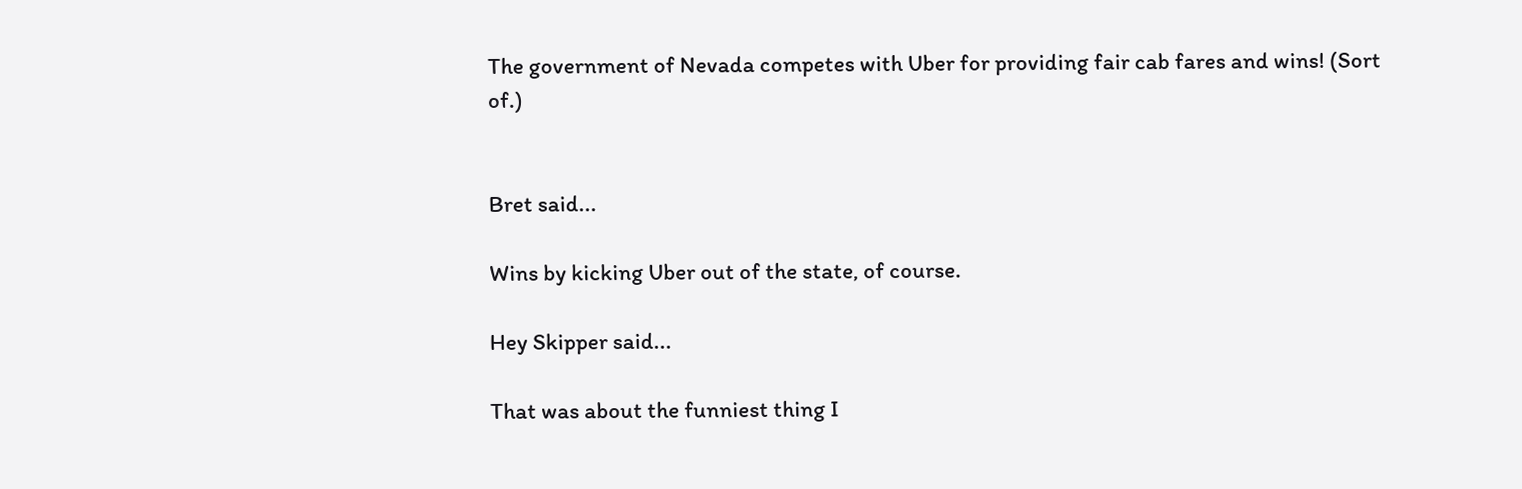The government of Nevada competes with Uber for providing fair cab fares and wins! (Sort of.)


Bret said...

Wins by kicking Uber out of the state, of course.

Hey Skipper said...

That was about the funniest thing I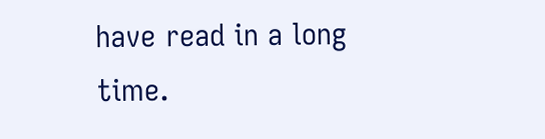have read in a long time.